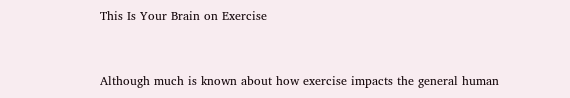This Is Your Brain on Exercise



Although much is known about how exercise impacts the general human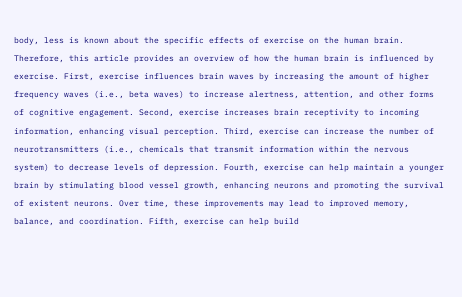body, less is known about the specific effects of exercise on the human brain. Therefore, this article provides an overview of how the human brain is influenced by exercise. First, exercise influences brain waves by increasing the amount of higher frequency waves (i.e., beta waves) to increase alertness, attention, and other forms of cognitive engagement. Second, exercise increases brain receptivity to incoming information, enhancing visual perception. Third, exercise can increase the number of neurotransmitters (i.e., chemicals that transmit information within the nervous system) to decrease levels of depression. Fourth, exercise can help maintain a younger brain by stimulating blood vessel growth, enhancing neurons and promoting the survival of existent neurons. Over time, these improvements may lead to improved memory, balance, and coordination. Fifth, exercise can help build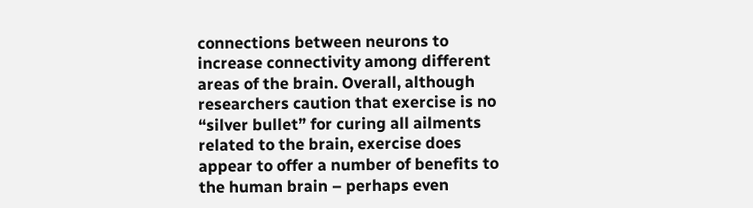connections between neurons to increase connectivity among different areas of the brain. Overall, although researchers caution that exercise is no “silver bullet” for curing all ailments related to the brain, exercise does appear to offer a number of benefits to the human brain – perhaps even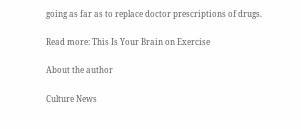going as far as to replace doctor prescriptions of drugs.

Read more: This Is Your Brain on Exercise

About the author

Culture News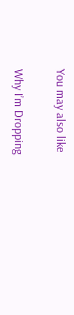You may also like

Why I’m Dropping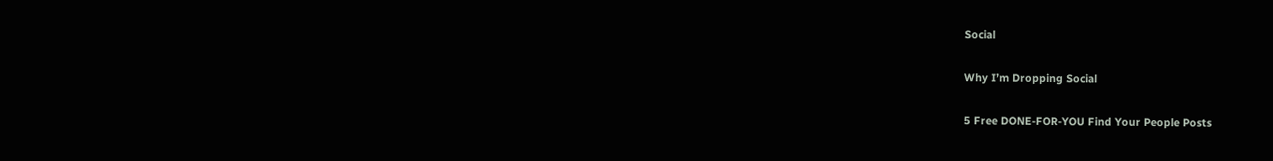Social

Why I’m Dropping Social

5 Free DONE-FOR-YOU Find Your People Posts